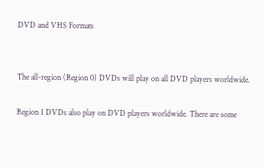DVD and VHS Formats


The all-region (Region 0) DVDs will play on all DVD players worldwide.

Region 1 DVDs also play on DVD players worldwide. There are some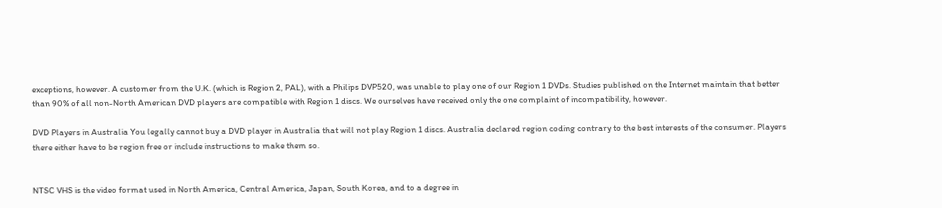exceptions, however. A customer from the U.K. (which is Region 2, PAL), with a Philips DVP520, was unable to play one of our Region 1 DVDs. Studies published on the Internet maintain that better than 90% of all non-North American DVD players are compatible with Region 1 discs. We ourselves have received only the one complaint of incompatibility, however.

DVD Players in Australia You legally cannot buy a DVD player in Australia that will not play Region 1 discs. Australia declared region coding contrary to the best interests of the consumer. Players there either have to be region free or include instructions to make them so.


NTSC VHS is the video format used in North America, Central America, Japan, South Korea, and to a degree in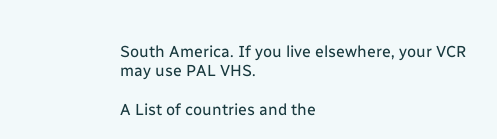South America. If you live elsewhere, your VCR may use PAL VHS.

A List of countries and the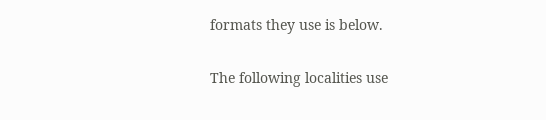formats they use is below.

The following localities use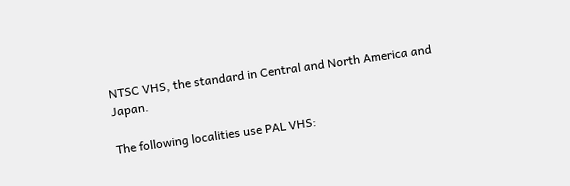NTSC VHS, the standard in Central and North America and Japan.

The following localities use PAL VHS: